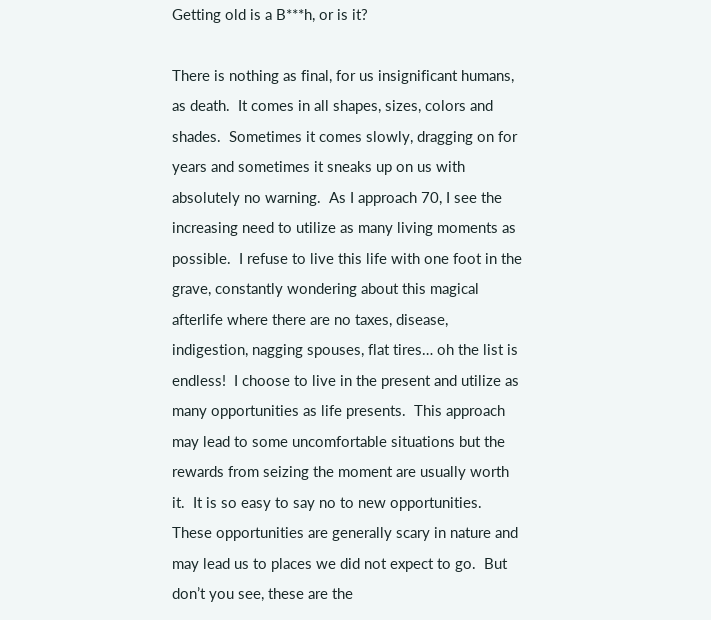Getting old is a B***h, or is it?

There is nothing as final, for us insignificant humans, as death.  It comes in all shapes, sizes, colors and shades.  Sometimes it comes slowly, dragging on for years and sometimes it sneaks up on us with absolutely no warning.  As I approach 70, I see the increasing need to utilize as many living moments as possible.  I refuse to live this life with one foot in the grave, constantly wondering about this magical afterlife where there are no taxes, disease, indigestion, nagging spouses, flat tires… oh the list is endless!  I choose to live in the present and utilize as many opportunities as life presents.  This approach may lead to some uncomfortable situations but the rewards from seizing the moment are usually worth it.  It is so easy to say no to new opportunities.  These opportunities are generally scary in nature and may lead us to places we did not expect to go.  But don’t you see, these are the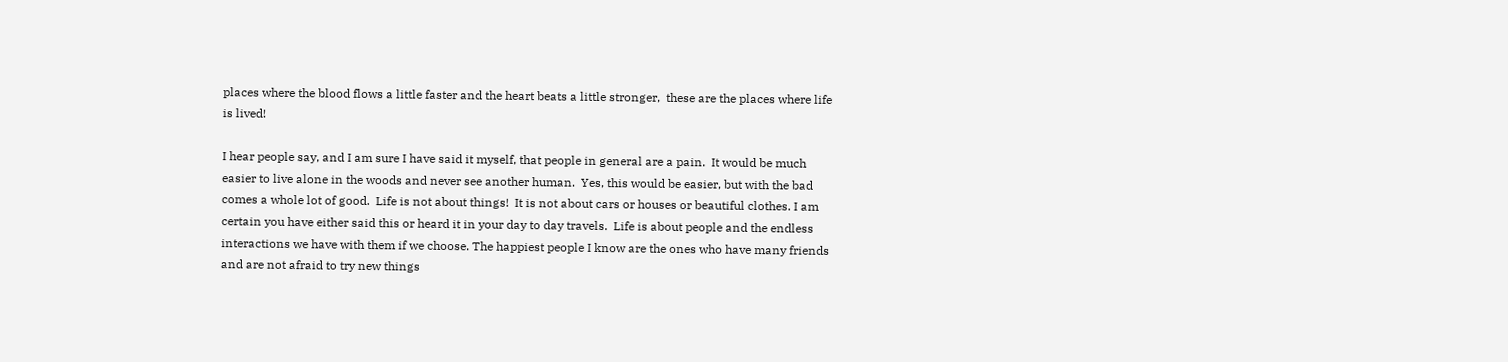places where the blood flows a little faster and the heart beats a little stronger,  these are the places where life is lived!

I hear people say, and I am sure I have said it myself, that people in general are a pain.  It would be much easier to live alone in the woods and never see another human.  Yes, this would be easier, but with the bad comes a whole lot of good.  Life is not about things!  It is not about cars or houses or beautiful clothes. I am certain you have either said this or heard it in your day to day travels.  Life is about people and the endless interactions we have with them if we choose. The happiest people I know are the ones who have many friends and are not afraid to try new things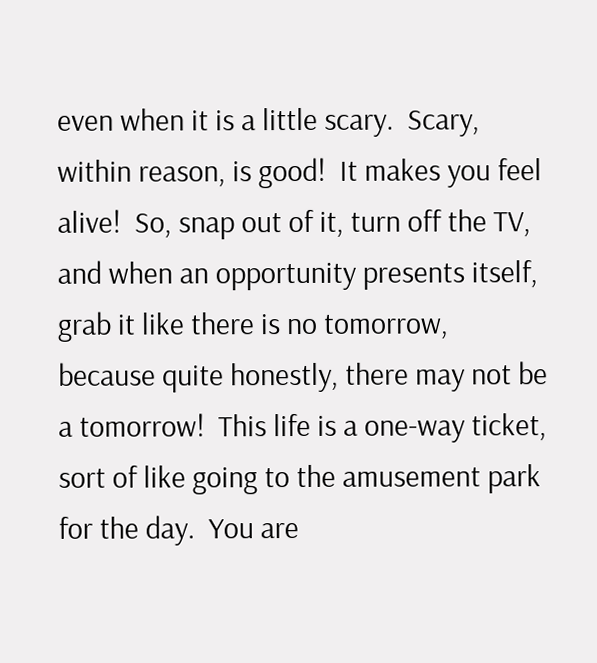even when it is a little scary.  Scary, within reason, is good!  It makes you feel alive!  So, snap out of it, turn off the TV, and when an opportunity presents itself, grab it like there is no tomorrow, because quite honestly, there may not be a tomorrow!  This life is a one-way ticket, sort of like going to the amusement park for the day.  You are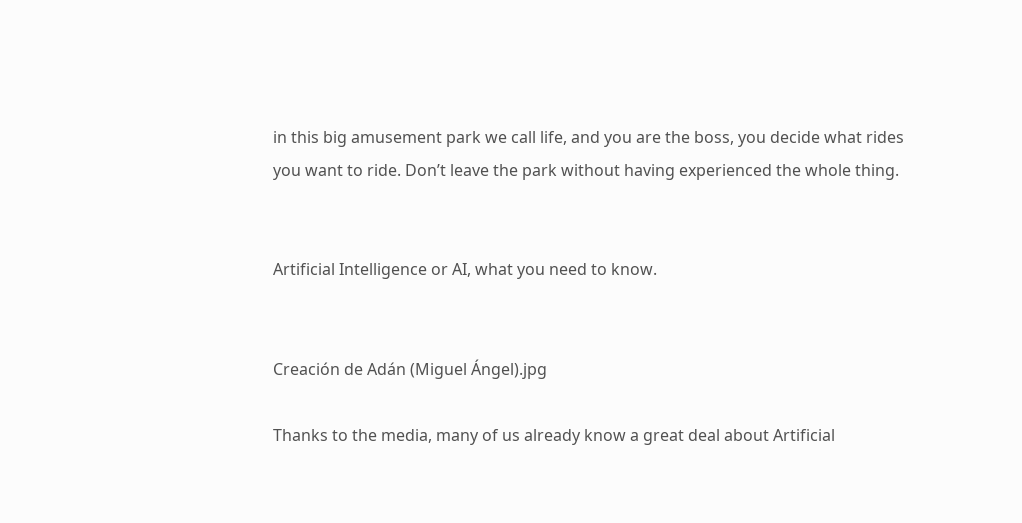in this big amusement park we call life, and you are the boss, you decide what rides you want to ride. Don’t leave the park without having experienced the whole thing.


Artificial Intelligence or AI, what you need to know.


Creación de Adán (Miguel Ángel).jpg

Thanks to the media, many of us already know a great deal about Artificial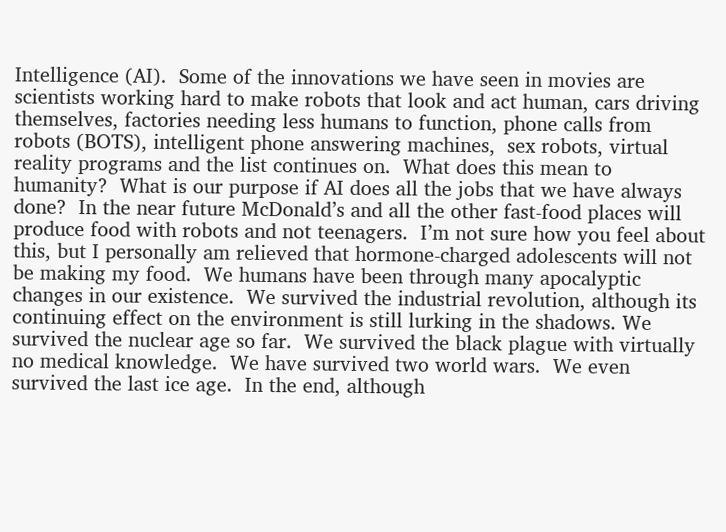Intelligence (AI).  Some of the innovations we have seen in movies are scientists working hard to make robots that look and act human, cars driving themselves, factories needing less humans to function, phone calls from robots (BOTS), intelligent phone answering machines,  sex robots, virtual reality programs and the list continues on.  What does this mean to humanity?  What is our purpose if AI does all the jobs that we have always done?  In the near future McDonald’s and all the other fast-food places will produce food with robots and not teenagers.  I’m not sure how you feel about this, but I personally am relieved that hormone-charged adolescents will not be making my food.  We humans have been through many apocalyptic changes in our existence.  We survived the industrial revolution, although its continuing effect on the environment is still lurking in the shadows. We survived the nuclear age so far.  We survived the black plague with virtually no medical knowledge.  We have survived two world wars.  We even survived the last ice age.  In the end, although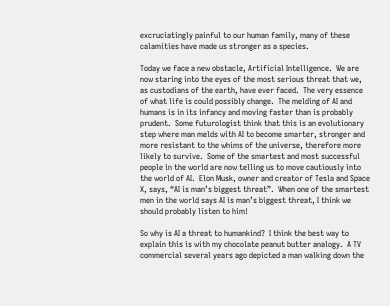excruciatingly painful to our human family, many of these calamities have made us stronger as a species.

Today we face a new obstacle, Artificial Intelligence.  We are now staring into the eyes of the most serious threat that we, as custodians of the earth, have ever faced.  The very essence of what life is could possibly change.  The melding of AI and humans is in its infancy and moving faster than is probably prudent.  Some futurologist think that this is an evolutionary step where man melds with AI to become smarter, stronger and more resistant to the whims of the universe, therefore more likely to survive.  Some of the smartest and most successful people in the world are now telling us to move cautiously into the world of AI.  Elon Musk, owner and creator of Tesla and Space X, says, “AI is man’s biggest threat”.  When one of the smartest men in the world says AI is man’s biggest threat, I think we should probably listen to him!

So why is AI a threat to humankind?  I think the best way to explain this is with my chocolate peanut butter analogy.  A TV commercial several years ago depicted a man walking down the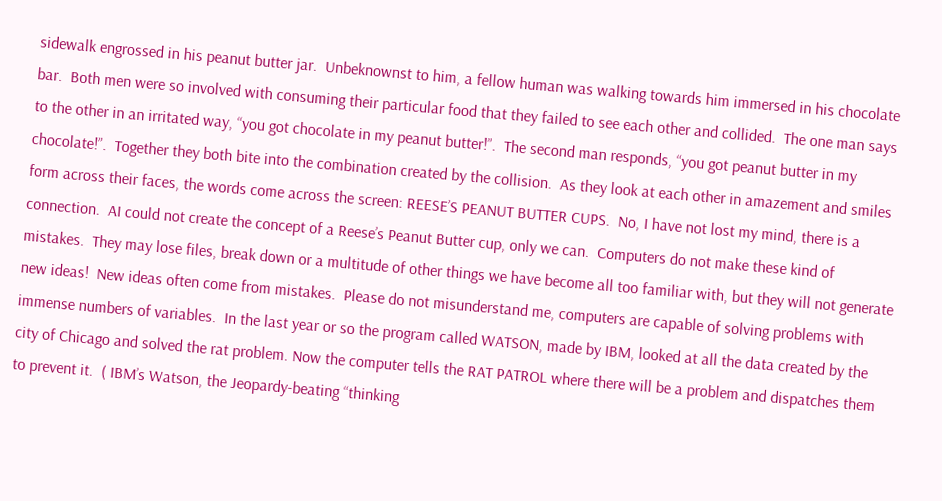sidewalk engrossed in his peanut butter jar.  Unbeknownst to him, a fellow human was walking towards him immersed in his chocolate bar.  Both men were so involved with consuming their particular food that they failed to see each other and collided.  The one man says to the other in an irritated way, “you got chocolate in my peanut butter!”.  The second man responds, “you got peanut butter in my chocolate!”.  Together they both bite into the combination created by the collision.  As they look at each other in amazement and smiles form across their faces, the words come across the screen: REESE’S PEANUT BUTTER CUPS.  No, I have not lost my mind, there is a connection.  AI could not create the concept of a Reese’s Peanut Butter cup, only we can.  Computers do not make these kind of mistakes.  They may lose files, break down or a multitude of other things we have become all too familiar with, but they will not generate new ideas!  New ideas often come from mistakes.  Please do not misunderstand me, computers are capable of solving problems with immense numbers of variables.  In the last year or so the program called WATSON, made by IBM, looked at all the data created by the city of Chicago and solved the rat problem. Now the computer tells the RAT PATROL where there will be a problem and dispatches them to prevent it.  ( IBM’s Watson, the Jeopardy-beating “thinking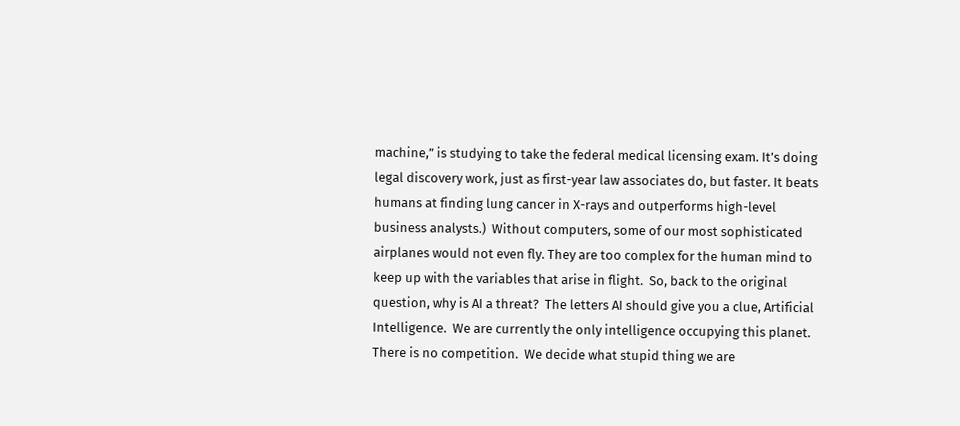machine,” is studying to take the federal medical licensing exam. It’s doing legal discovery work, just as first-year law associates do, but faster. It beats humans at finding lung cancer in X-rays and outperforms high-level business analysts.)  Without computers, some of our most sophisticated airplanes would not even fly. They are too complex for the human mind to keep up with the variables that arise in flight.  So, back to the original question, why is AI a threat?  The letters AI should give you a clue, Artificial Intelligence.  We are currently the only intelligence occupying this planet.  There is no competition.  We decide what stupid thing we are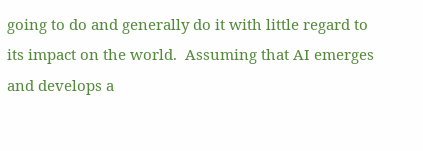going to do and generally do it with little regard to its impact on the world.  Assuming that AI emerges and develops a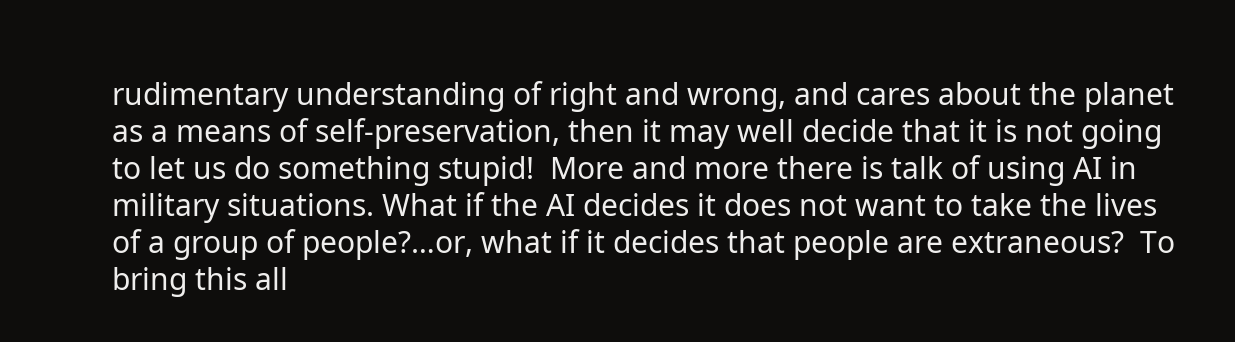rudimentary understanding of right and wrong, and cares about the planet as a means of self-preservation, then it may well decide that it is not going to let us do something stupid!  More and more there is talk of using AI in military situations. What if the AI decides it does not want to take the lives of a group of people?…or, what if it decides that people are extraneous?  To bring this all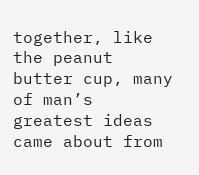together, like the peanut butter cup, many of man’s greatest ideas came about from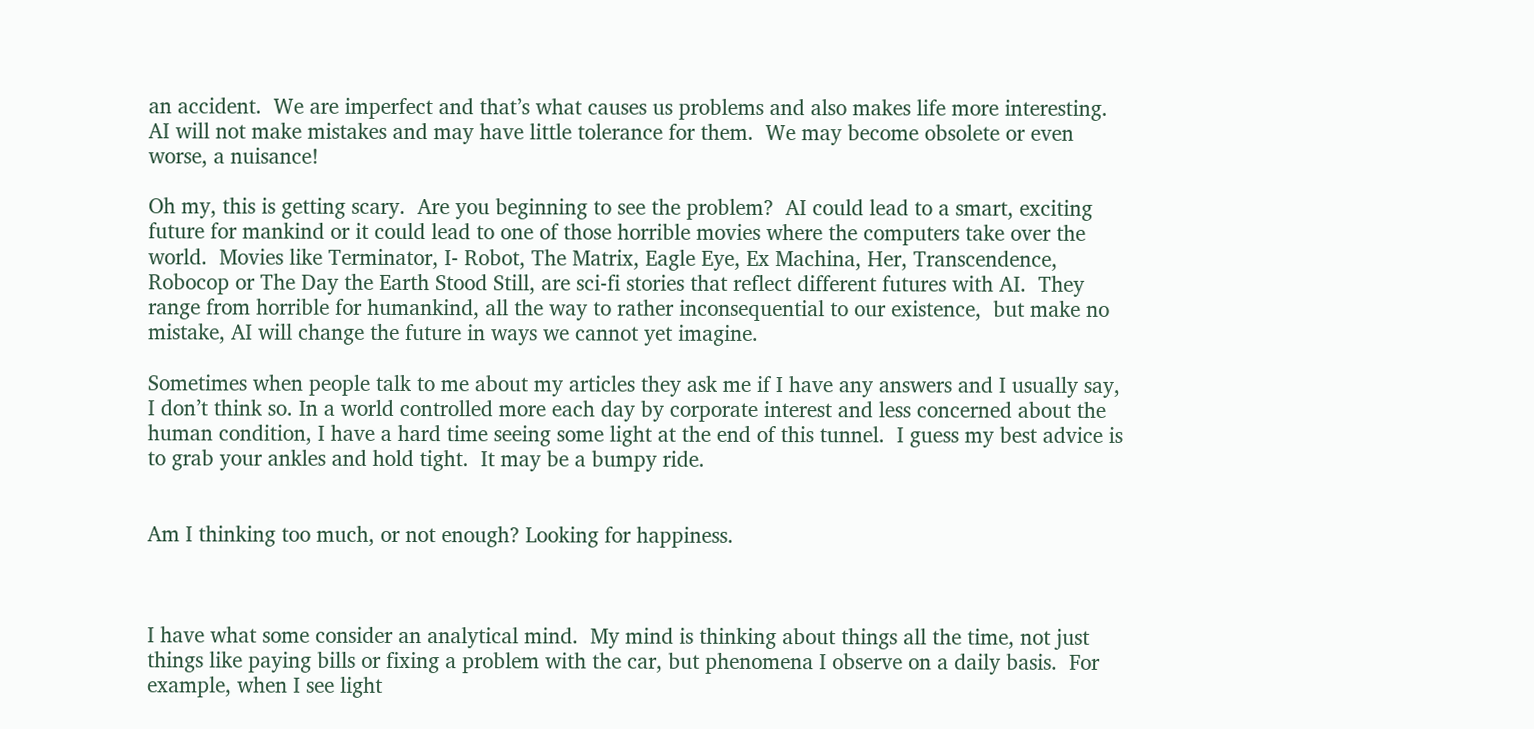an accident.  We are imperfect and that’s what causes us problems and also makes life more interesting.  AI will not make mistakes and may have little tolerance for them.  We may become obsolete or even worse, a nuisance!

Oh my, this is getting scary.  Are you beginning to see the problem?  AI could lead to a smart, exciting future for mankind or it could lead to one of those horrible movies where the computers take over the world.  Movies like Terminator, I- Robot, The Matrix, Eagle Eye, Ex Machina, Her, Transcendence, Robocop or The Day the Earth Stood Still, are sci-fi stories that reflect different futures with AI.  They range from horrible for humankind, all the way to rather inconsequential to our existence,  but make no mistake, AI will change the future in ways we cannot yet imagine.

Sometimes when people talk to me about my articles they ask me if I have any answers and I usually say, I don’t think so. In a world controlled more each day by corporate interest and less concerned about the human condition, I have a hard time seeing some light at the end of this tunnel.  I guess my best advice is to grab your ankles and hold tight.  It may be a bumpy ride.


Am I thinking too much, or not enough? Looking for happiness.



I have what some consider an analytical mind.  My mind is thinking about things all the time, not just things like paying bills or fixing a problem with the car, but phenomena I observe on a daily basis.  For example, when I see light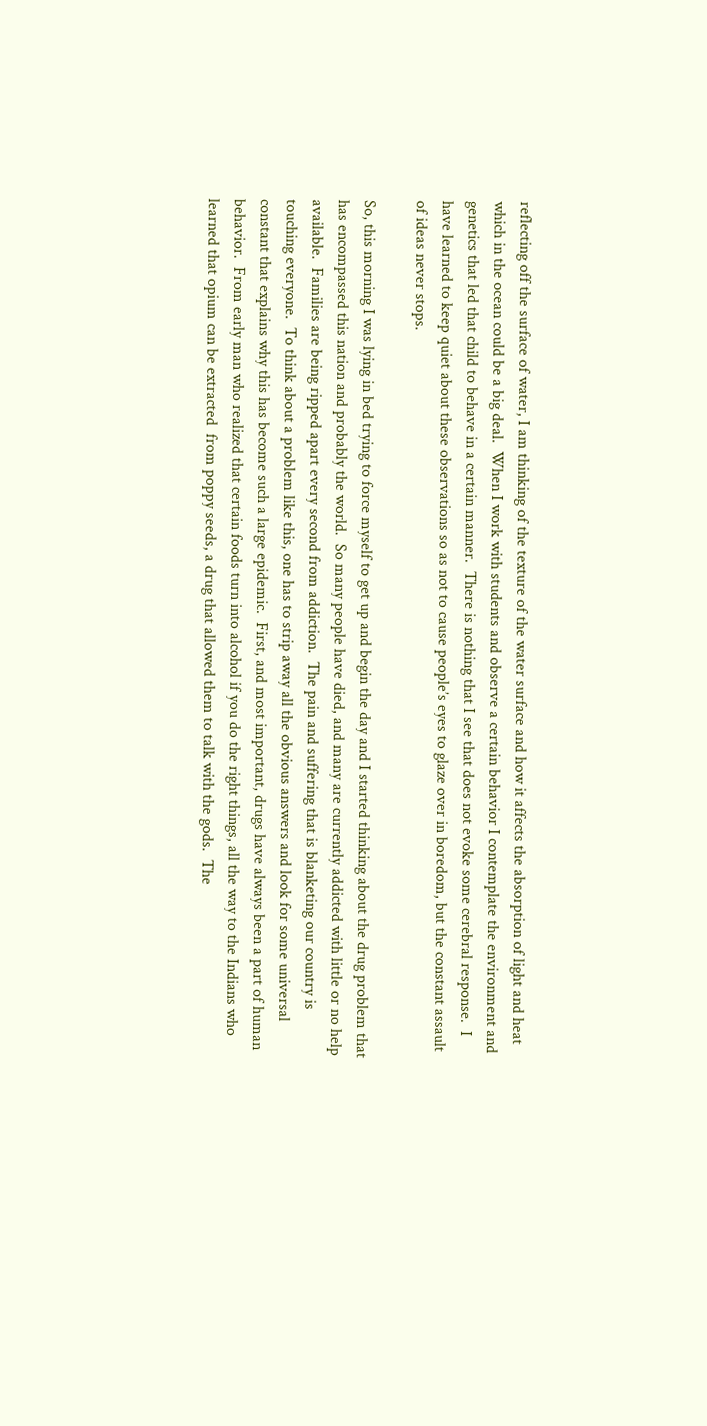reflecting off the surface of water, I am thinking of the texture of the water surface and how it affects the absorption of light and heat which in the ocean could be a big deal.  When I work with students and observe a certain behavior I contemplate the environment and genetics that led that child to behave in a certain manner.  There is nothing that I see that does not evoke some cerebral response.  I have learned to keep quiet about these observations so as not to cause people’s eyes to glaze over in boredom, but the constant assault of ideas never stops.

So, this morning I was lying in bed trying to force myself to get up and begin the day and I started thinking about the drug problem that has encompassed this nation and probably the world.  So many people have died, and many are currently addicted with little or no help available.  Families are being ripped apart every second from addiction.  The pain and suffering that is blanketing our country is touching everyone.  To think about a problem like this, one has to strip away all the obvious answers and look for some universal constant that explains why this has become such a large epidemic.  First, and most important, drugs have always been a part of human behavior.  From early man who realized that certain foods turn into alcohol if you do the right things, all the way to the Indians who learned that opium can be extracted  from poppy seeds, a drug that allowed them to talk with the gods.  The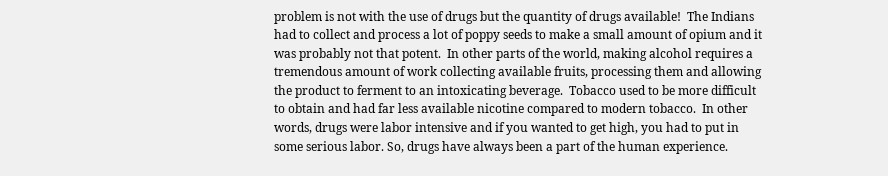problem is not with the use of drugs but the quantity of drugs available!  The Indians had to collect and process a lot of poppy seeds to make a small amount of opium and it was probably not that potent.  In other parts of the world, making alcohol requires a tremendous amount of work collecting available fruits, processing them and allowing the product to ferment to an intoxicating beverage.  Tobacco used to be more difficult to obtain and had far less available nicotine compared to modern tobacco.  In other words, drugs were labor intensive and if you wanted to get high, you had to put in some serious labor. So, drugs have always been a part of the human experience.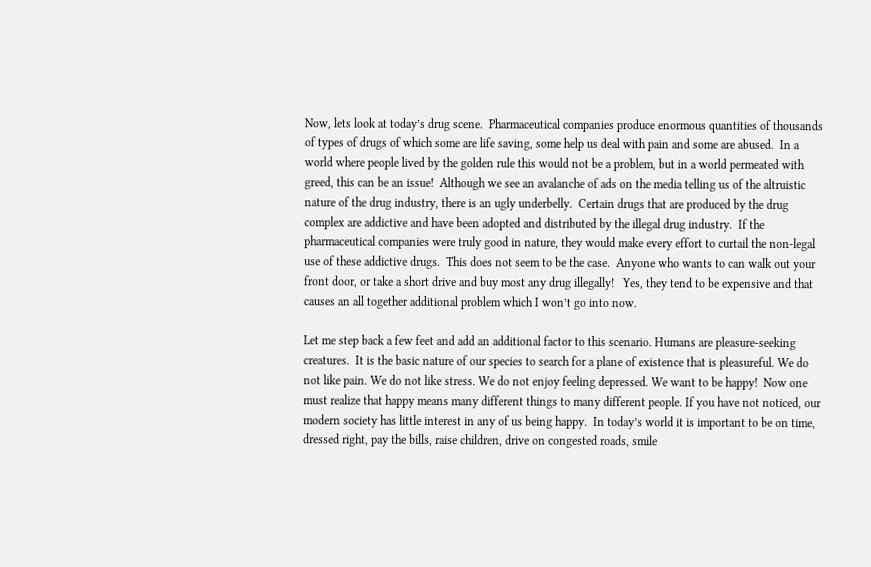Now, lets look at today’s drug scene.  Pharmaceutical companies produce enormous quantities of thousands of types of drugs of which some are life saving, some help us deal with pain and some are abused.  In a world where people lived by the golden rule this would not be a problem, but in a world permeated with greed, this can be an issue!  Although we see an avalanche of ads on the media telling us of the altruistic nature of the drug industry, there is an ugly underbelly.  Certain drugs that are produced by the drug complex are addictive and have been adopted and distributed by the illegal drug industry.  If the pharmaceutical companies were truly good in nature, they would make every effort to curtail the non-legal use of these addictive drugs.  This does not seem to be the case.  Anyone who wants to can walk out your front door, or take a short drive and buy most any drug illegally!   Yes, they tend to be expensive and that causes an all together additional problem which I won’t go into now.

Let me step back a few feet and add an additional factor to this scenario. Humans are pleasure-seeking creatures.  It is the basic nature of our species to search for a plane of existence that is pleasureful. We do not like pain. We do not like stress. We do not enjoy feeling depressed. We want to be happy!  Now one must realize that happy means many different things to many different people. If you have not noticed, our modern society has little interest in any of us being happy.  In today’s world it is important to be on time, dressed right, pay the bills, raise children, drive on congested roads, smile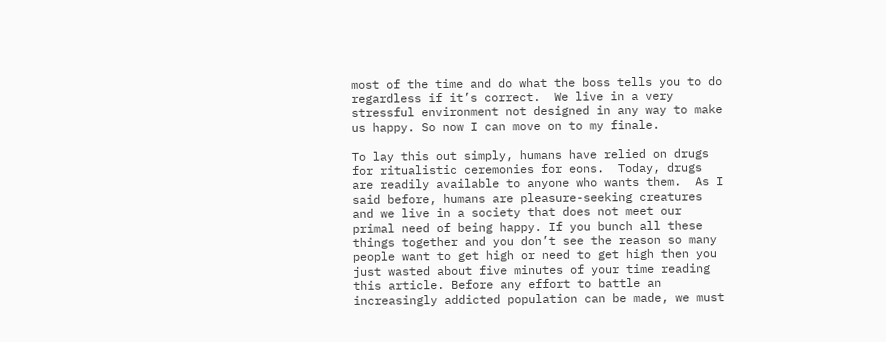most of the time and do what the boss tells you to do regardless if it’s correct.  We live in a very stressful environment not designed in any way to make us happy. So now I can move on to my finale.

To lay this out simply, humans have relied on drugs for ritualistic ceremonies for eons.  Today, drugs are readily available to anyone who wants them.  As I said before, humans are pleasure-seeking creatures and we live in a society that does not meet our primal need of being happy. If you bunch all these things together and you don’t see the reason so many people want to get high or need to get high then you just wasted about five minutes of your time reading this article. Before any effort to battle an increasingly addicted population can be made, we must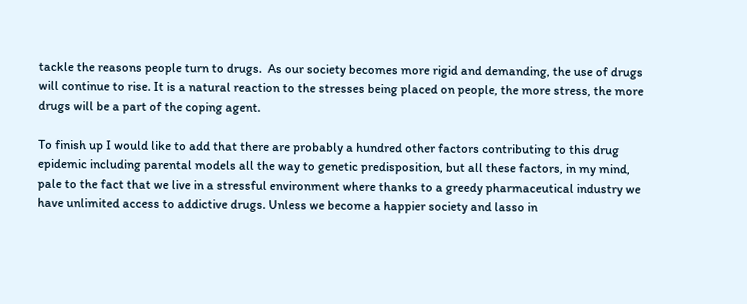tackle the reasons people turn to drugs.  As our society becomes more rigid and demanding, the use of drugs will continue to rise. It is a natural reaction to the stresses being placed on people, the more stress, the more drugs will be a part of the coping agent.

To finish up I would like to add that there are probably a hundred other factors contributing to this drug epidemic including parental models all the way to genetic predisposition, but all these factors, in my mind, pale to the fact that we live in a stressful environment where thanks to a greedy pharmaceutical industry we have unlimited access to addictive drugs. Unless we become a happier society and lasso in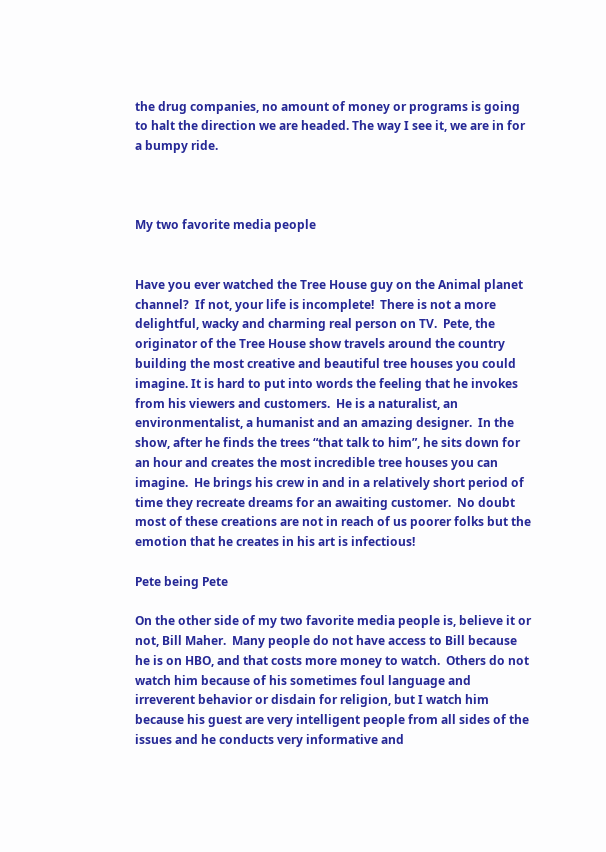the drug companies, no amount of money or programs is going to halt the direction we are headed. The way I see it, we are in for a bumpy ride.



My two favorite media people


Have you ever watched the Tree House guy on the Animal planet channel?  If not, your life is incomplete!  There is not a more delightful, wacky and charming real person on TV.  Pete, the originator of the Tree House show travels around the country building the most creative and beautiful tree houses you could imagine. It is hard to put into words the feeling that he invokes from his viewers and customers.  He is a naturalist, an environmentalist, a humanist and an amazing designer.  In the show, after he finds the trees “that talk to him”, he sits down for an hour and creates the most incredible tree houses you can imagine.  He brings his crew in and in a relatively short period of time they recreate dreams for an awaiting customer.  No doubt most of these creations are not in reach of us poorer folks but the emotion that he creates in his art is infectious!

Pete being Pete

On the other side of my two favorite media people is, believe it or not, Bill Maher.  Many people do not have access to Bill because he is on HBO, and that costs more money to watch.  Others do not watch him because of his sometimes foul language and irreverent behavior or disdain for religion, but I watch him because his guest are very intelligent people from all sides of the issues and he conducts very informative and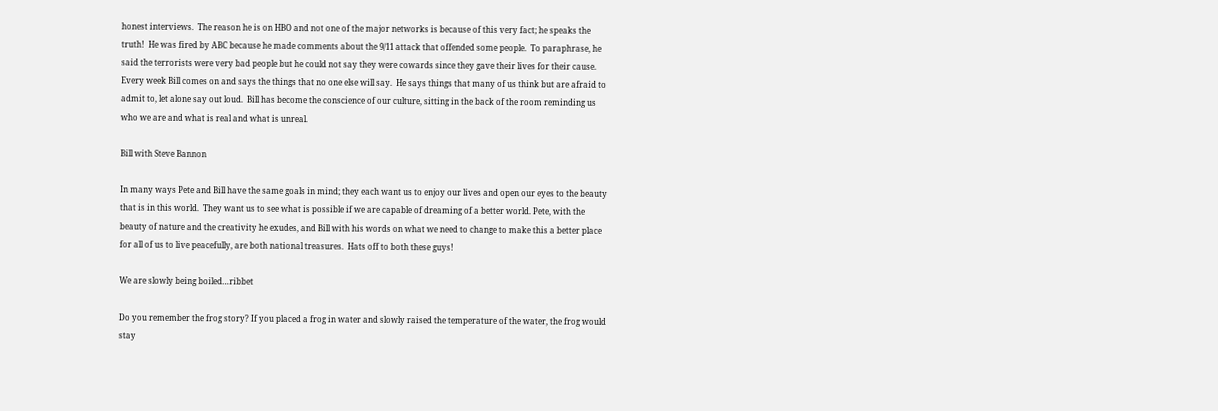honest interviews.  The reason he is on HBO and not one of the major networks is because of this very fact; he speaks the truth!  He was fired by ABC because he made comments about the 9/11 attack that offended some people.  To paraphrase, he said the terrorists were very bad people but he could not say they were cowards since they gave their lives for their cause.  Every week Bill comes on and says the things that no one else will say.  He says things that many of us think but are afraid to admit to, let alone say out loud.  Bill has become the conscience of our culture, sitting in the back of the room reminding us who we are and what is real and what is unreal.

Bill with Steve Bannon

In many ways Pete and Bill have the same goals in mind; they each want us to enjoy our lives and open our eyes to the beauty that is in this world.  They want us to see what is possible if we are capable of dreaming of a better world. Pete, with the beauty of nature and the creativity he exudes, and Bill with his words on what we need to change to make this a better place for all of us to live peacefully, are both national treasures.  Hats off to both these guys!

We are slowly being boiled…ribbet

Do you remember the frog story? If you placed a frog in water and slowly raised the temperature of the water, the frog would stay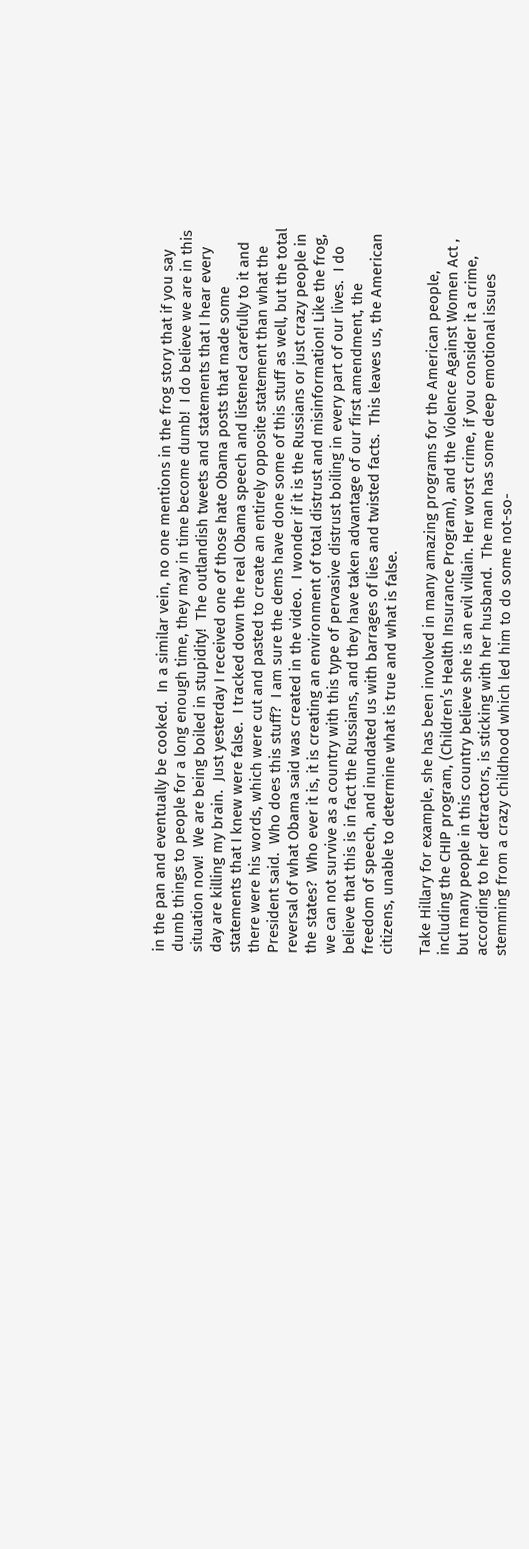in the pan and eventually be cooked.  In a similar vein, no one mentions in the frog story that if you say dumb things to people for a long enough time, they may in time become dumb!  I do believe we are in this situation now!  We are being boiled in stupidity!  The outlandish tweets and statements that I hear every day are killing my brain.  Just yesterday I received one of those hate Obama posts that made some statements that I knew were false.  I tracked down the real Obama speech and listened carefully to it and there were his words, which were cut and pasted to create an entirely opposite statement than what the President said.  Who does this stuff?  I am sure the dems have done some of this stuff as well, but the total reversal of what Obama said was created in the video.  I wonder if it is the Russians or just crazy people in the states?  Who ever it is, it is creating an environment of total distrust and misinformation! Like the frog, we can not survive as a country with this type of pervasive distrust boiling in every part of our lives.  I do believe that this is in fact the Russians, and they have taken advantage of our first amendment, the freedom of speech, and inundated us with barrages of lies and twisted facts.  This leaves us, the American citizens, unable to determine what is true and what is false.

Take Hillary for example, she has been involved in many amazing programs for the American people, including the CHIP program, (Children’s Health Insurance Program), and the Violence Against Women Act , but many people in this country believe she is an evil villain. Her worst crime, if you consider it a crime, according to her detractors, is sticking with her husband.  The man has some deep emotional issues stemming from a crazy childhood which led him to do some not-so-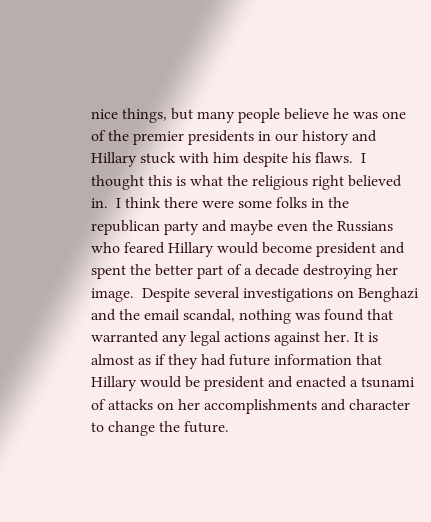nice things, but many people believe he was one of the premier presidents in our history and Hillary stuck with him despite his flaws.  I thought this is what the religious right believed in.  I think there were some folks in the republican party and maybe even the Russians who feared Hillary would become president and spent the better part of a decade destroying her image.  Despite several investigations on Benghazi and the email scandal, nothing was found that warranted any legal actions against her. It is almost as if they had future information that Hillary would be president and enacted a tsunami of attacks on her accomplishments and character to change the future.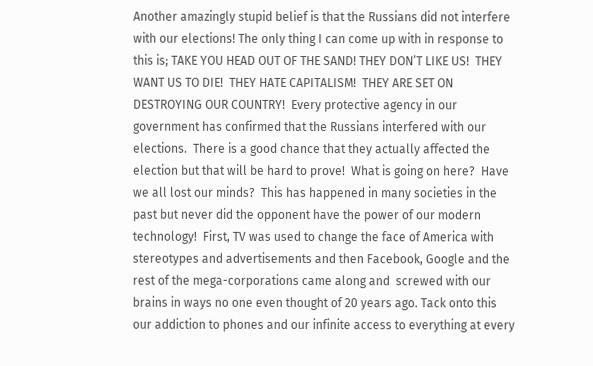Another amazingly stupid belief is that the Russians did not interfere with our elections! The only thing I can come up with in response to this is; TAKE YOU HEAD OUT OF THE SAND! THEY DON’T LIKE US!  THEY WANT US TO DIE!  THEY HATE CAPITALISM!  THEY ARE SET ON DESTROYING OUR COUNTRY!  Every protective agency in our government has confirmed that the Russians interfered with our elections.  There is a good chance that they actually affected the election but that will be hard to prove!  What is going on here?  Have we all lost our minds?  This has happened in many societies in the past but never did the opponent have the power of our modern technology!  First, TV was used to change the face of America with stereotypes and advertisements and then Facebook, Google and the rest of the mega-corporations came along and  screwed with our brains in ways no one even thought of 20 years ago. Tack onto this our addiction to phones and our infinite access to everything at every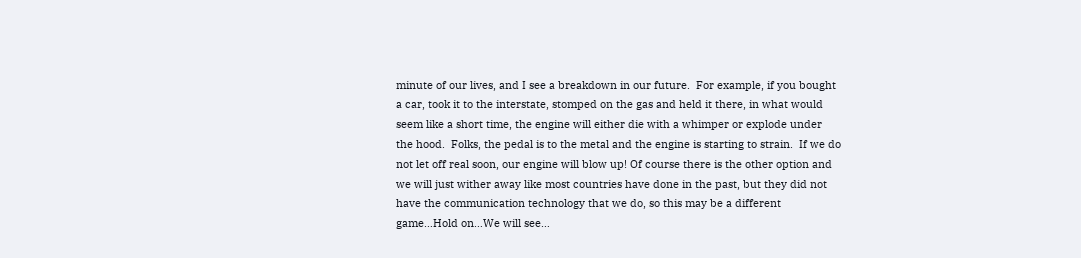minute of our lives, and I see a breakdown in our future.  For example, if you bought a car, took it to the interstate, stomped on the gas and held it there, in what would seem like a short time, the engine will either die with a whimper or explode under the hood.  Folks, the pedal is to the metal and the engine is starting to strain.  If we do not let off real soon, our engine will blow up! Of course there is the other option and we will just wither away like most countries have done in the past, but they did not have the communication technology that we do, so this may be a different game…Hold on…We will see…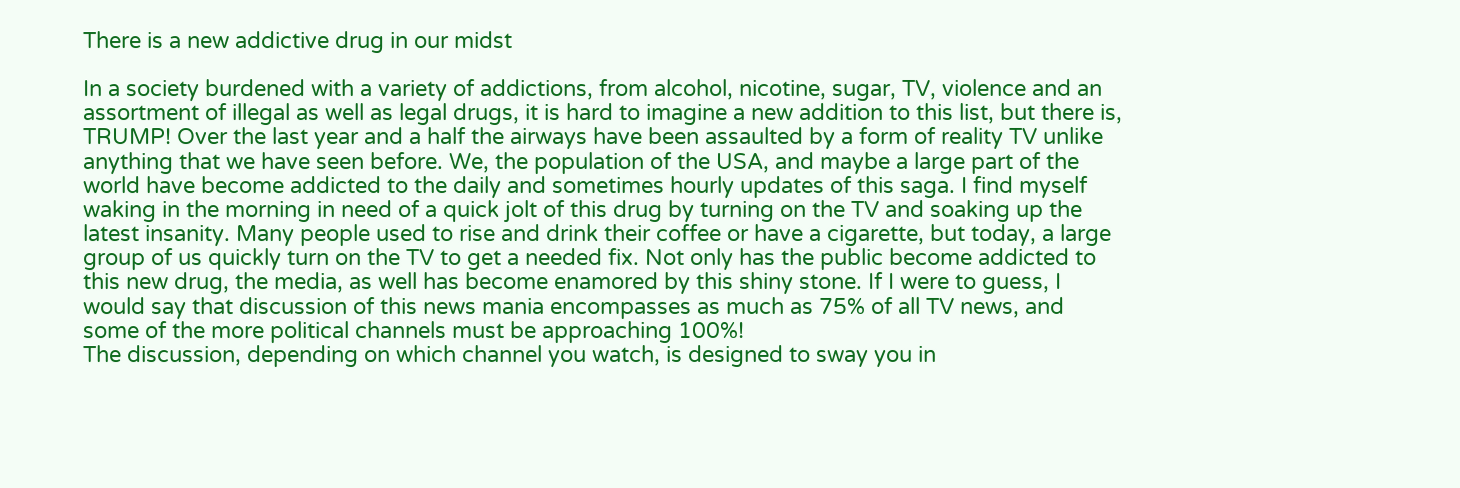There is a new addictive drug in our midst

In a society burdened with a variety of addictions, from alcohol, nicotine, sugar, TV, violence and an assortment of illegal as well as legal drugs, it is hard to imagine a new addition to this list, but there is, TRUMP! Over the last year and a half the airways have been assaulted by a form of reality TV unlike anything that we have seen before. We, the population of the USA, and maybe a large part of the world have become addicted to the daily and sometimes hourly updates of this saga. I find myself waking in the morning in need of a quick jolt of this drug by turning on the TV and soaking up the latest insanity. Many people used to rise and drink their coffee or have a cigarette, but today, a large group of us quickly turn on the TV to get a needed fix. Not only has the public become addicted to this new drug, the media, as well has become enamored by this shiny stone. If I were to guess, I would say that discussion of this news mania encompasses as much as 75% of all TV news, and some of the more political channels must be approaching 100%!
The discussion, depending on which channel you watch, is designed to sway you in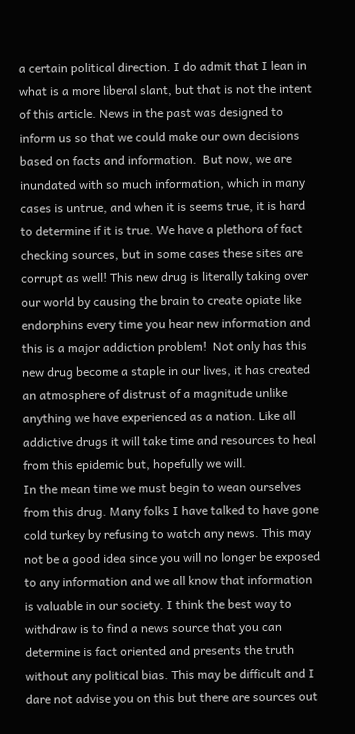a certain political direction. I do admit that I lean in what is a more liberal slant, but that is not the intent of this article. News in the past was designed to inform us so that we could make our own decisions based on facts and information.  But now, we are inundated with so much information, which in many cases is untrue, and when it is seems true, it is hard to determine if it is true. We have a plethora of fact checking sources, but in some cases these sites are corrupt as well! This new drug is literally taking over our world by causing the brain to create opiate like endorphins every time you hear new information and this is a major addiction problem!  Not only has this new drug become a staple in our lives, it has created an atmosphere of distrust of a magnitude unlike anything we have experienced as a nation. Like all addictive drugs it will take time and resources to heal from this epidemic but, hopefully we will.
In the mean time we must begin to wean ourselves from this drug. Many folks I have talked to have gone cold turkey by refusing to watch any news. This may not be a good idea since you will no longer be exposed to any information and we all know that information is valuable in our society. I think the best way to withdraw is to find a news source that you can determine is fact oriented and presents the truth without any political bias. This may be difficult and I dare not advise you on this but there are sources out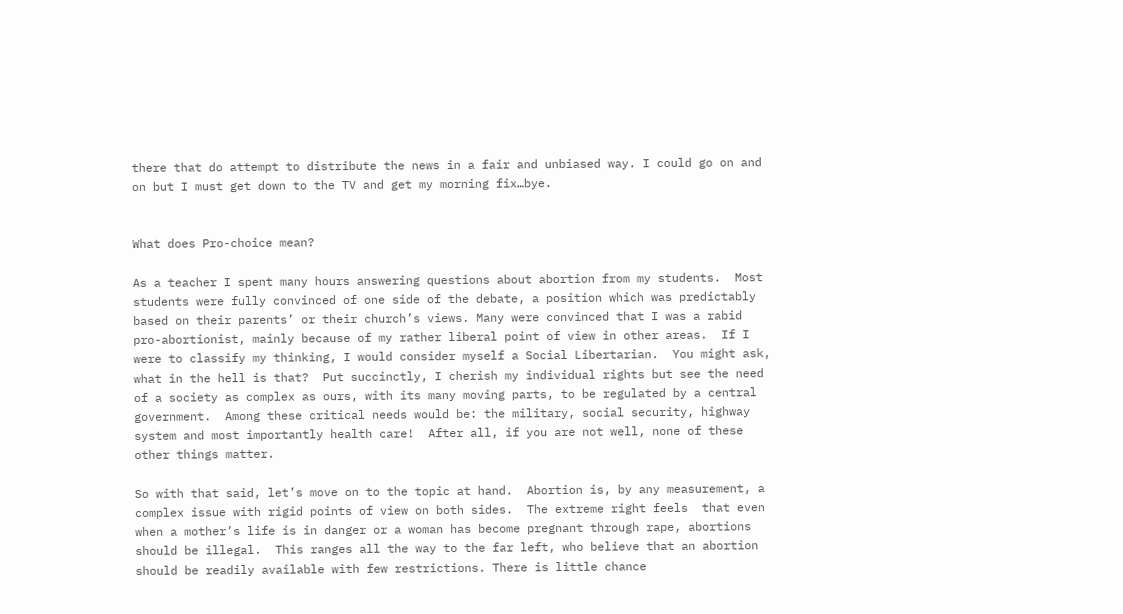there that do attempt to distribute the news in a fair and unbiased way. I could go on and on but I must get down to the TV and get my morning fix…bye.


What does Pro-choice mean?

As a teacher I spent many hours answering questions about abortion from my students.  Most students were fully convinced of one side of the debate, a position which was predictably based on their parents’ or their church’s views. Many were convinced that I was a rabid pro-abortionist, mainly because of my rather liberal point of view in other areas.  If I were to classify my thinking, I would consider myself a Social Libertarian.  You might ask, what in the hell is that?  Put succinctly, I cherish my individual rights but see the need of a society as complex as ours, with its many moving parts, to be regulated by a central government.  Among these critical needs would be: the military, social security, highway system and most importantly health care!  After all, if you are not well, none of these other things matter.

So with that said, let’s move on to the topic at hand.  Abortion is, by any measurement, a complex issue with rigid points of view on both sides.  The extreme right feels  that even when a mother’s life is in danger or a woman has become pregnant through rape, abortions should be illegal.  This ranges all the way to the far left, who believe that an abortion should be readily available with few restrictions. There is little chance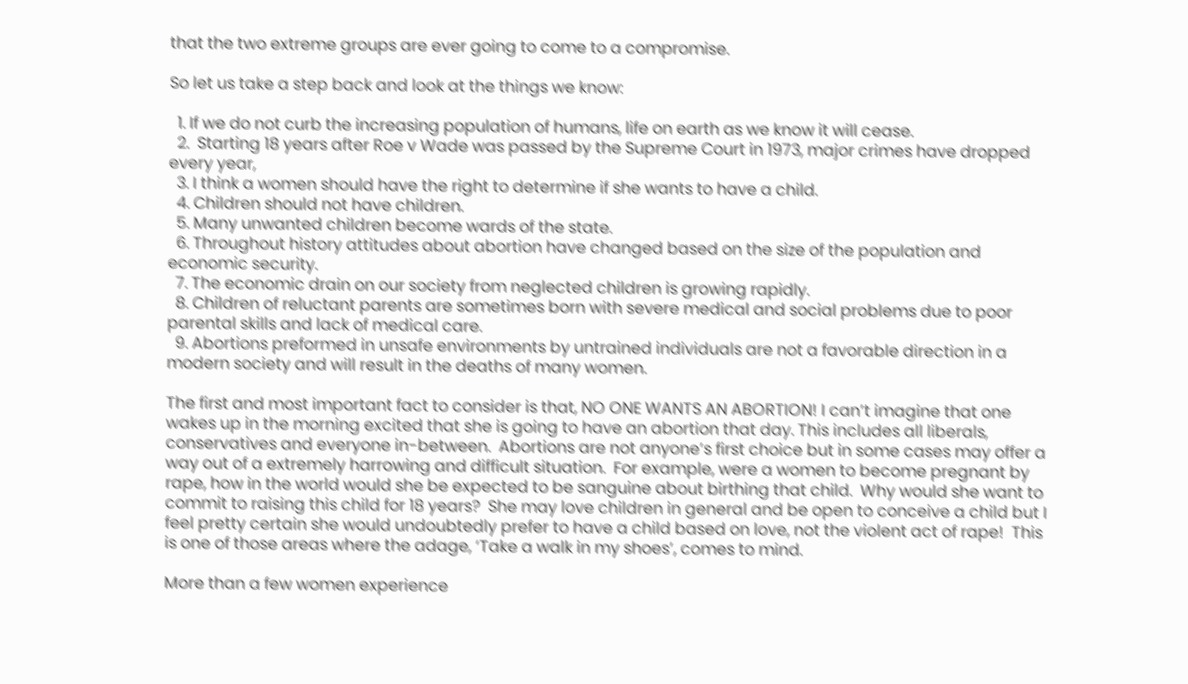that the two extreme groups are ever going to come to a compromise.

So let us take a step back and look at the things we know:

  1. If we do not curb the increasing population of humans, life on earth as we know it will cease.
  2.  Starting 18 years after Roe v Wade was passed by the Supreme Court in 1973, major crimes have dropped every year,
  3. I think a women should have the right to determine if she wants to have a child.
  4. Children should not have children.
  5. Many unwanted children become wards of the state.
  6. Throughout history attitudes about abortion have changed based on the size of the population and economic security.
  7. The economic drain on our society from neglected children is growing rapidly.
  8. Children of reluctant parents are sometimes born with severe medical and social problems due to poor parental skills and lack of medical care.
  9. Abortions preformed in unsafe environments by untrained individuals are not a favorable direction in a modern society and will result in the deaths of many women.

The first and most important fact to consider is that, NO ONE WANTS AN ABORTION! I can’t imagine that one wakes up in the morning excited that she is going to have an abortion that day. This includes all liberals, conservatives and everyone in-between.  Abortions are not anyone’s first choice but in some cases may offer a way out of a extremely harrowing and difficult situation.  For example, were a women to become pregnant by rape, how in the world would she be expected to be sanguine about birthing that child.  Why would she want to commit to raising this child for 18 years?  She may love children in general and be open to conceive a child but I feel pretty certain she would undoubtedly prefer to have a child based on love, not the violent act of rape!  This is one of those areas where the adage, ‘Take a walk in my shoes’, comes to mind.

More than a few women experience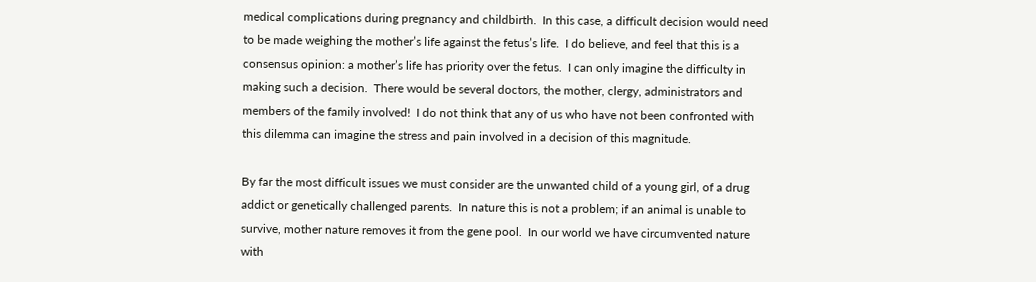medical complications during pregnancy and childbirth.  In this case, a difficult decision would need to be made weighing the mother’s life against the fetus’s life.  I do believe, and feel that this is a consensus opinion: a mother’s life has priority over the fetus.  I can only imagine the difficulty in making such a decision.  There would be several doctors, the mother, clergy, administrators and members of the family involved!  I do not think that any of us who have not been confronted with this dilemma can imagine the stress and pain involved in a decision of this magnitude.

By far the most difficult issues we must consider are the unwanted child of a young girl, of a drug addict or genetically challenged parents.  In nature this is not a problem; if an animal is unable to survive, mother nature removes it from the gene pool.  In our world we have circumvented nature with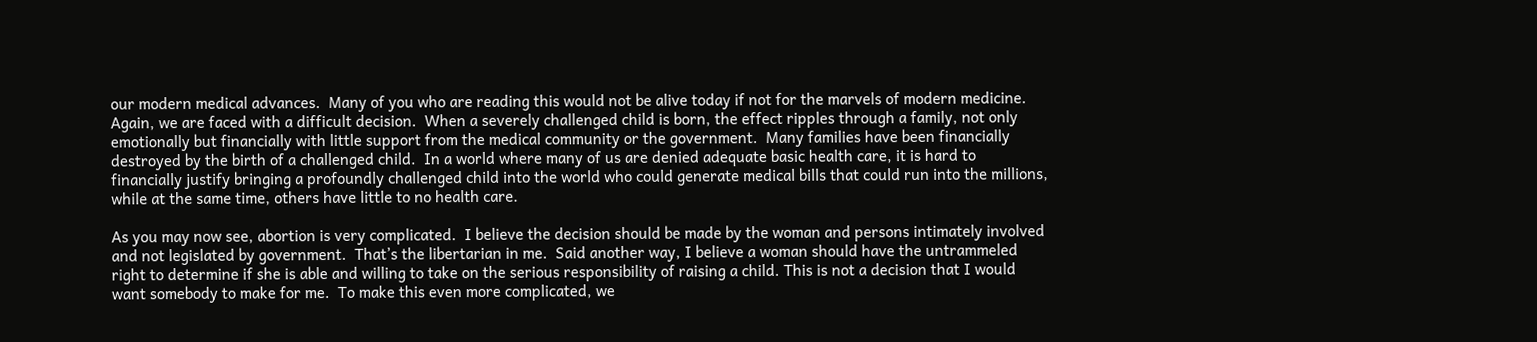our modern medical advances.  Many of you who are reading this would not be alive today if not for the marvels of modern medicine.  Again, we are faced with a difficult decision.  When a severely challenged child is born, the effect ripples through a family, not only emotionally but financially with little support from the medical community or the government.  Many families have been financially destroyed by the birth of a challenged child.  In a world where many of us are denied adequate basic health care, it is hard to financially justify bringing a profoundly challenged child into the world who could generate medical bills that could run into the millions, while at the same time, others have little to no health care.

As you may now see, abortion is very complicated.  I believe the decision should be made by the woman and persons intimately involved and not legislated by government.  That’s the libertarian in me.  Said another way, I believe a woman should have the untrammeled right to determine if she is able and willing to take on the serious responsibility of raising a child. This is not a decision that I would want somebody to make for me.  To make this even more complicated, we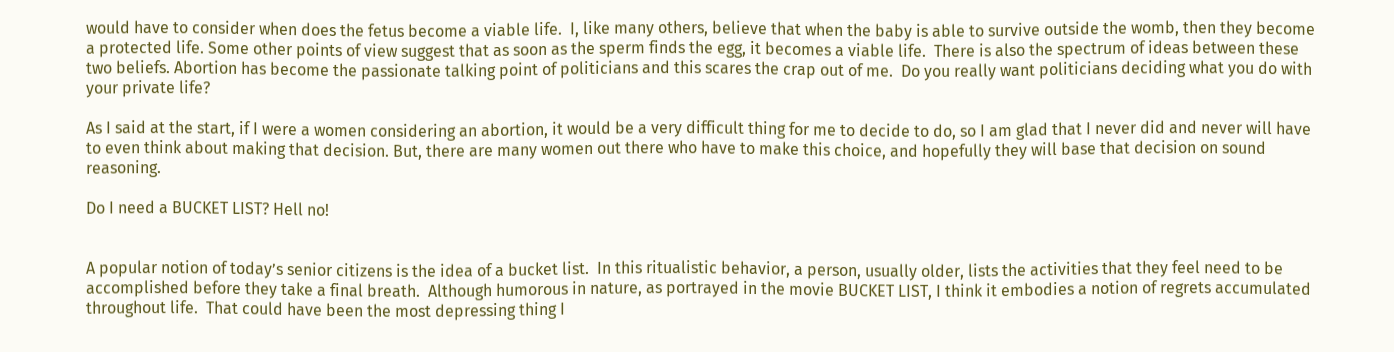would have to consider when does the fetus become a viable life.  I, like many others, believe that when the baby is able to survive outside the womb, then they become a protected life. Some other points of view suggest that as soon as the sperm finds the egg, it becomes a viable life.  There is also the spectrum of ideas between these two beliefs. Abortion has become the passionate talking point of politicians and this scares the crap out of me.  Do you really want politicians deciding what you do with your private life?

As I said at the start, if I were a women considering an abortion, it would be a very difficult thing for me to decide to do, so I am glad that I never did and never will have to even think about making that decision. But, there are many women out there who have to make this choice, and hopefully they will base that decision on sound reasoning.

Do I need a BUCKET LIST? Hell no!


A popular notion of today’s senior citizens is the idea of a bucket list.  In this ritualistic behavior, a person, usually older, lists the activities that they feel need to be accomplished before they take a final breath.  Although humorous in nature, as portrayed in the movie BUCKET LIST, I think it embodies a notion of regrets accumulated throughout life.  That could have been the most depressing thing I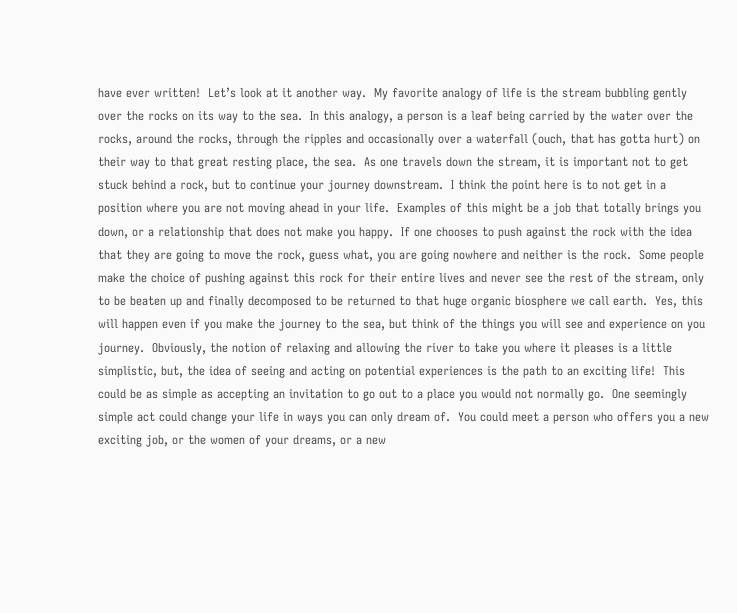have ever written!  Let’s look at it another way.  My favorite analogy of life is the stream bubbling gently over the rocks on its way to the sea.  In this analogy, a person is a leaf being carried by the water over the rocks, around the rocks, through the ripples and occasionally over a waterfall (ouch, that has gotta hurt) on their way to that great resting place, the sea.  As one travels down the stream, it is important not to get stuck behind a rock, but to continue your journey downstream.  I think the point here is to not get in a position where you are not moving ahead in your life.  Examples of this might be a job that totally brings you down, or a relationship that does not make you happy.  If one chooses to push against the rock with the idea that they are going to move the rock, guess what, you are going nowhere and neither is the rock.  Some people make the choice of pushing against this rock for their entire lives and never see the rest of the stream, only to be beaten up and finally decomposed to be returned to that huge organic biosphere we call earth.  Yes, this will happen even if you make the journey to the sea, but think of the things you will see and experience on you journey.  Obviously, the notion of relaxing and allowing the river to take you where it pleases is a little simplistic, but, the idea of seeing and acting on potential experiences is the path to an exciting life!  This could be as simple as accepting an invitation to go out to a place you would not normally go.  One seemingly simple act could change your life in ways you can only dream of.  You could meet a person who offers you a new exciting job, or the women of your dreams, or a new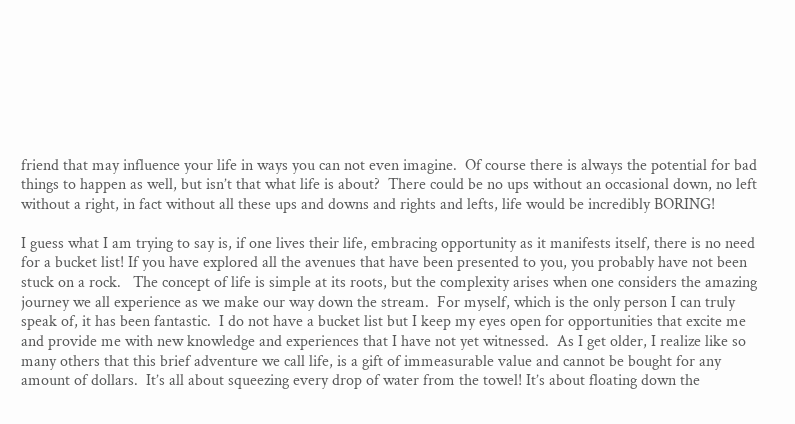friend that may influence your life in ways you can not even imagine.  Of course there is always the potential for bad things to happen as well, but isn’t that what life is about?  There could be no ups without an occasional down, no left without a right, in fact without all these ups and downs and rights and lefts, life would be incredibly BORING!

I guess what I am trying to say is, if one lives their life, embracing opportunity as it manifests itself, there is no need for a bucket list! If you have explored all the avenues that have been presented to you, you probably have not been stuck on a rock.   The concept of life is simple at its roots, but the complexity arises when one considers the amazing journey we all experience as we make our way down the stream.  For myself, which is the only person I can truly speak of, it has been fantastic.  I do not have a bucket list but I keep my eyes open for opportunities that excite me and provide me with new knowledge and experiences that I have not yet witnessed.  As I get older, I realize like so many others that this brief adventure we call life, is a gift of immeasurable value and cannot be bought for any amount of dollars.  It’s all about squeezing every drop of water from the towel! It’s about floating down the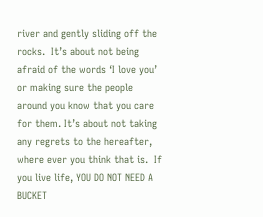river and gently sliding off the rocks.  It’s about not being afraid of the words ‘I love you’ or making sure the people around you know that you care for them. It’s about not taking any regrets to the hereafter, where ever you think that is.  If you live life, YOU DO NOT NEED A BUCKET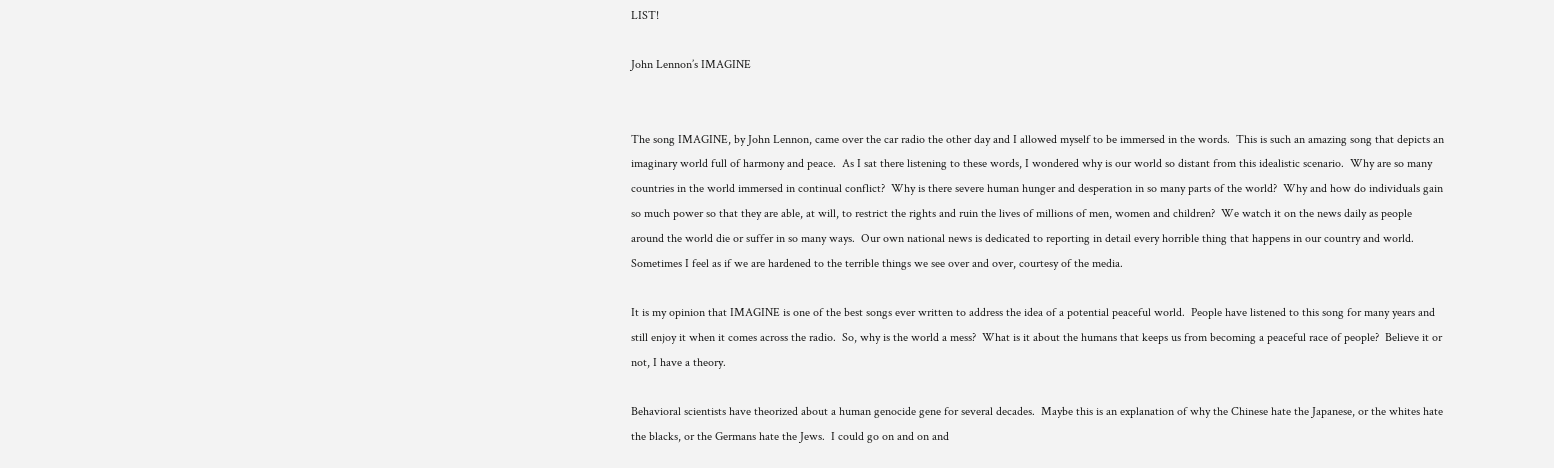LIST!

John Lennon’s IMAGINE


The song IMAGINE, by John Lennon, came over the car radio the other day and I allowed myself to be immersed in the words.  This is such an amazing song that depicts an imaginary world full of harmony and peace.  As I sat there listening to these words, I wondered why is our world so distant from this idealistic scenario.  Why are so many countries in the world immersed in continual conflict?  Why is there severe human hunger and desperation in so many parts of the world?  Why and how do individuals gain so much power so that they are able, at will, to restrict the rights and ruin the lives of millions of men, women and children?  We watch it on the news daily as people around the world die or suffer in so many ways.  Our own national news is dedicated to reporting in detail every horrible thing that happens in our country and world.  Sometimes I feel as if we are hardened to the terrible things we see over and over, courtesy of the media.

It is my opinion that IMAGINE is one of the best songs ever written to address the idea of a potential peaceful world.  People have listened to this song for many years and still enjoy it when it comes across the radio.  So, why is the world a mess?  What is it about the humans that keeps us from becoming a peaceful race of people?  Believe it or not, I have a theory.

Behavioral scientists have theorized about a human genocide gene for several decades.  Maybe this is an explanation of why the Chinese hate the Japanese, or the whites hate the blacks, or the Germans hate the Jews.  I could go on and on and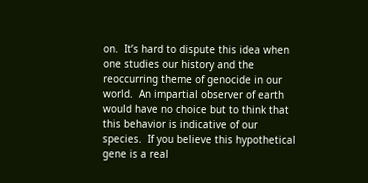on.  It’s hard to dispute this idea when one studies our history and the reoccurring theme of genocide in our world.  An impartial observer of earth would have no choice but to think that this behavior is indicative of our species.  If you believe this hypothetical gene is a real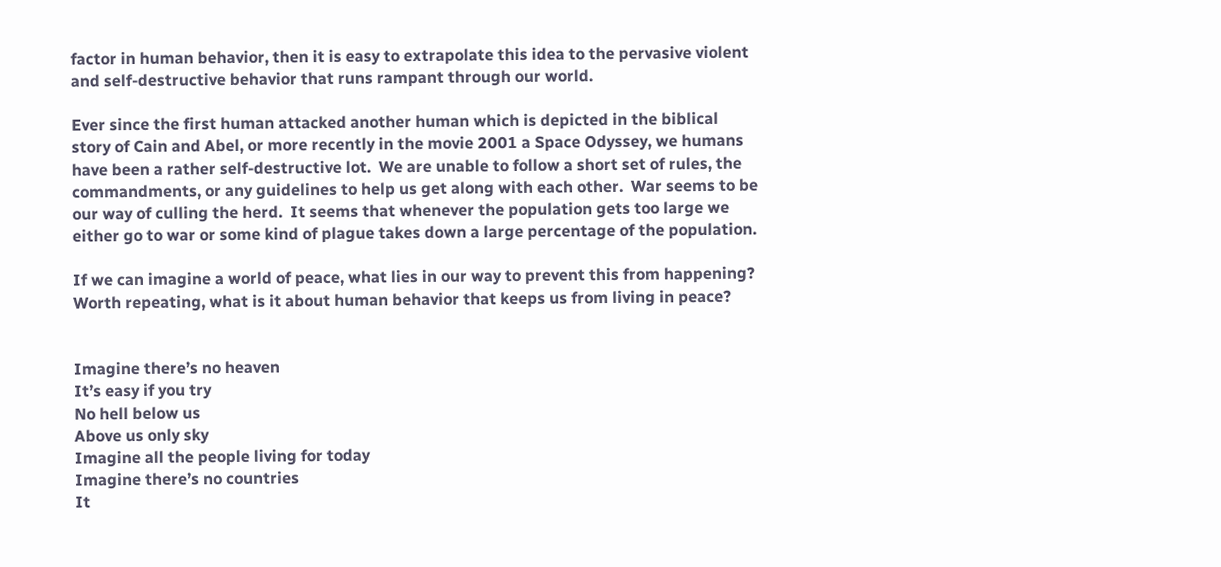factor in human behavior, then it is easy to extrapolate this idea to the pervasive violent and self-destructive behavior that runs rampant through our world.

Ever since the first human attacked another human which is depicted in the biblical story of Cain and Abel, or more recently in the movie 2001 a Space Odyssey, we humans have been a rather self-destructive lot.  We are unable to follow a short set of rules, the commandments, or any guidelines to help us get along with each other.  War seems to be our way of culling the herd.  It seems that whenever the population gets too large we either go to war or some kind of plague takes down a large percentage of the population.

If we can imagine a world of peace, what lies in our way to prevent this from happening?  Worth repeating, what is it about human behavior that keeps us from living in peace?


Imagine there’s no heaven
It’s easy if you try
No hell below us
Above us only sky
Imagine all the people living for today
Imagine there’s no countries
It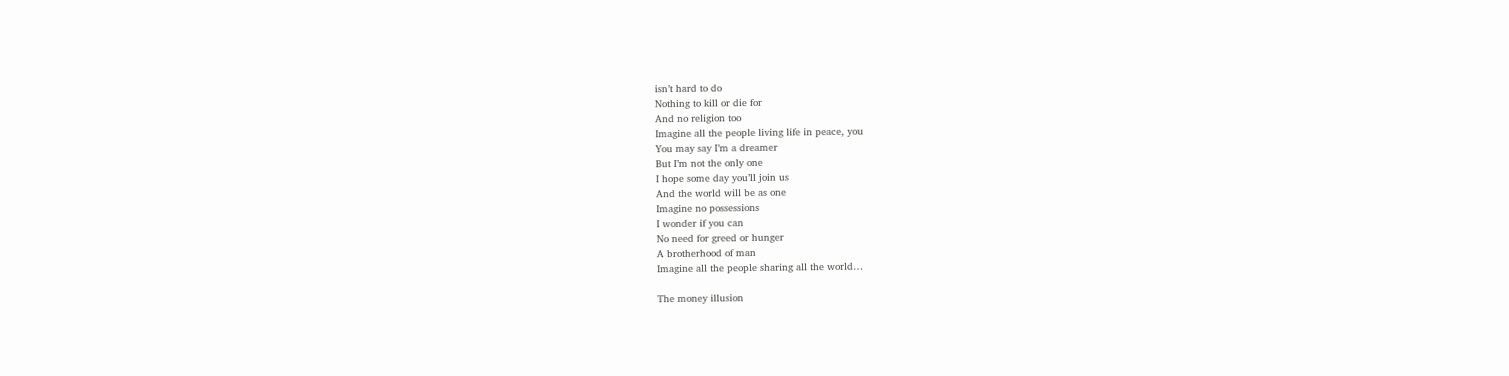isn’t hard to do
Nothing to kill or die for
And no religion too
Imagine all the people living life in peace, you
You may say I’m a dreamer
But I’m not the only one
I hope some day you’ll join us
And the world will be as one
Imagine no possessions
I wonder if you can
No need for greed or hunger
A brotherhood of man
Imagine all the people sharing all the world…

The money illusion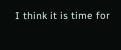I think it is time for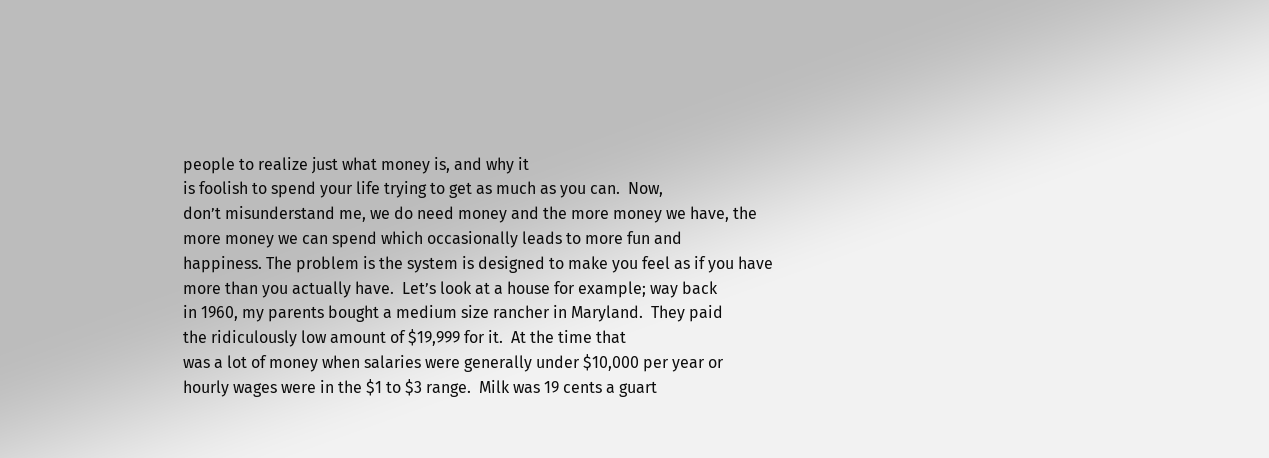people to realize just what money is, and why it
is foolish to spend your life trying to get as much as you can.  Now,
don’t misunderstand me, we do need money and the more money we have, the
more money we can spend which occasionally leads to more fun and
happiness. The problem is the system is designed to make you feel as if you have
more than you actually have.  Let’s look at a house for example; way back
in 1960, my parents bought a medium size rancher in Maryland.  They paid
the ridiculously low amount of $19,999 for it.  At the time that
was a lot of money when salaries were generally under $10,000 per year or
hourly wages were in the $1 to $3 range.  Milk was 19 cents a guart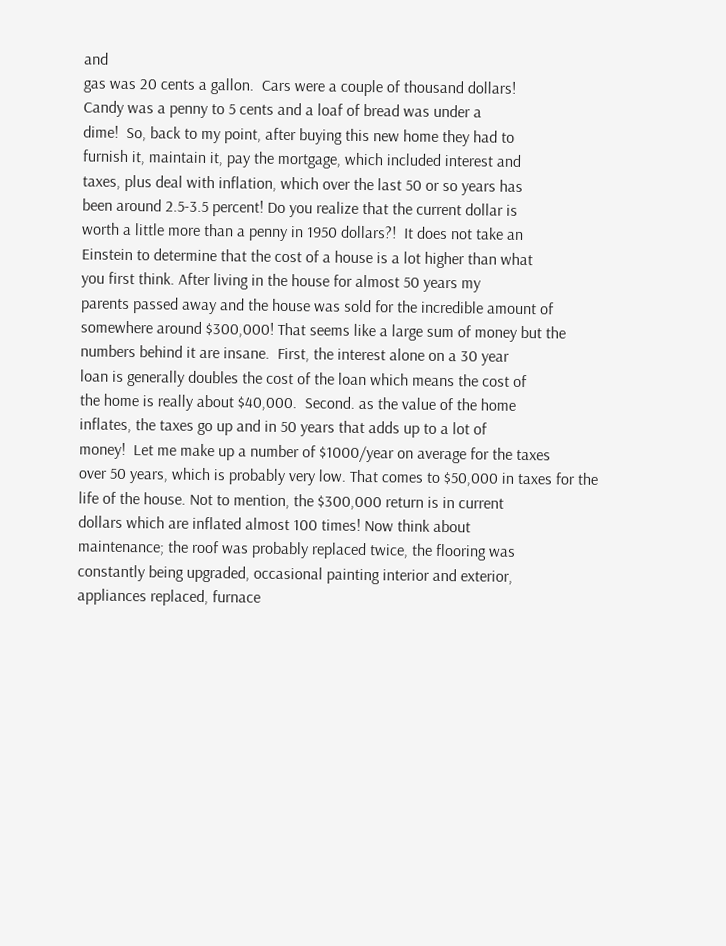and
gas was 20 cents a gallon.  Cars were a couple of thousand dollars!
Candy was a penny to 5 cents and a loaf of bread was under a
dime!  So, back to my point, after buying this new home they had to
furnish it, maintain it, pay the mortgage, which included interest and
taxes, plus deal with inflation, which over the last 50 or so years has
been around 2.5-3.5 percent! Do you realize that the current dollar is
worth a little more than a penny in 1950 dollars?!  It does not take an
Einstein to determine that the cost of a house is a lot higher than what
you first think. After living in the house for almost 50 years my
parents passed away and the house was sold for the incredible amount of
somewhere around $300,000! That seems like a large sum of money but the
numbers behind it are insane.  First, the interest alone on a 30 year
loan is generally doubles the cost of the loan which means the cost of
the home is really about $40,000.  Second. as the value of the home
inflates, the taxes go up and in 50 years that adds up to a lot of
money!  Let me make up a number of $1000/year on average for the taxes
over 50 years, which is probably very low. That comes to $50,000 in taxes for the
life of the house. Not to mention, the $300,000 return is in current
dollars which are inflated almost 100 times! Now think about
maintenance; the roof was probably replaced twice, the flooring was
constantly being upgraded, occasional painting interior and exterior,
appliances replaced, furnace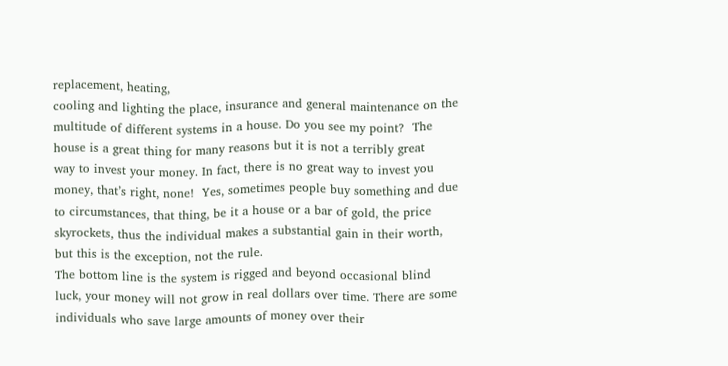replacement, heating,
cooling and lighting the place, insurance and general maintenance on the
multitude of different systems in a house. Do you see my point?  The
house is a great thing for many reasons but it is not a terribly great
way to invest your money. In fact, there is no great way to invest you
money, that’s right, none!  Yes, sometimes people buy something and due
to circumstances, that thing, be it a house or a bar of gold, the price
skyrockets, thus the individual makes a substantial gain in their worth,
but this is the exception, not the rule.
The bottom line is the system is rigged and beyond occasional blind
luck, your money will not grow in real dollars over time. There are some
individuals who save large amounts of money over their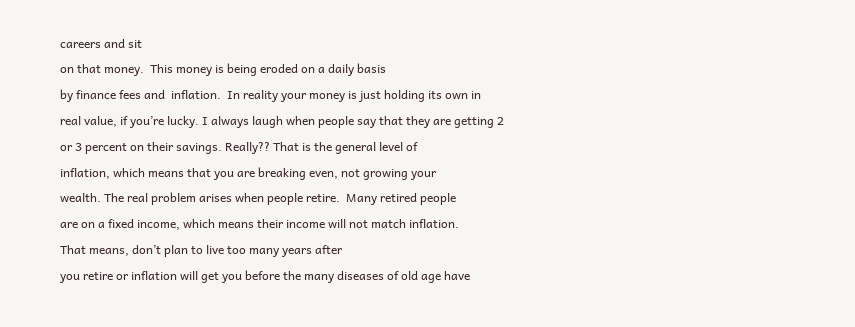careers and sit
on that money.  This money is being eroded on a daily basis
by finance fees and  inflation.  In reality your money is just holding its own in
real value, if you’re lucky. I always laugh when people say that they are getting 2
or 3 percent on their savings. Really?? That is the general level of
inflation, which means that you are breaking even, not growing your
wealth. The real problem arises when people retire.  Many retired people
are on a fixed income, which means their income will not match inflation.
That means, don’t plan to live too many years after
you retire or inflation will get you before the many diseases of old age have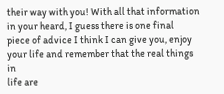their way with you! With all that information in your heard, I guess there is one final
piece of advice I think I can give you, enjoy your life and remember that the real things in
life are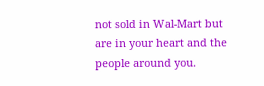not sold in Wal-Mart but are in your heart and the people around you.